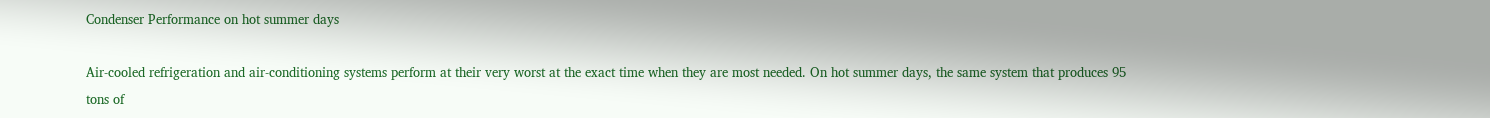Condenser Performance on hot summer days

Air-cooled refrigeration and air-conditioning systems perform at their very worst at the exact time when they are most needed. On hot summer days, the same system that produces 95 tons of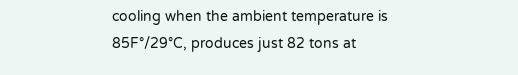cooling when the ambient temperature is 85F°/29°C, produces just 82 tons at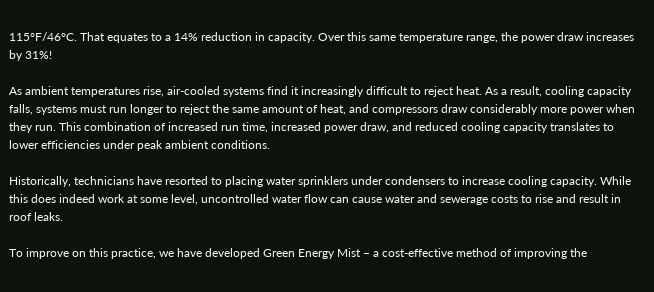115°F/46°C. That equates to a 14% reduction in capacity. Over this same temperature range, the power draw increases by 31%!

As ambient temperatures rise, air-cooled systems find it increasingly difficult to reject heat. As a result, cooling capacity falls, systems must run longer to reject the same amount of heat, and compressors draw considerably more power when they run. This combination of increased run time, increased power draw, and reduced cooling capacity translates to lower efficiencies under peak ambient conditions.

Historically, technicians have resorted to placing water sprinklers under condensers to increase cooling capacity. While this does indeed work at some level, uncontrolled water flow can cause water and sewerage costs to rise and result in roof leaks.

To improve on this practice, we have developed Green Energy Mist – a cost-effective method of improving the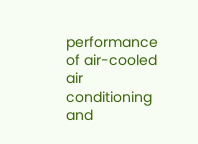performance of air-cooled air conditioning and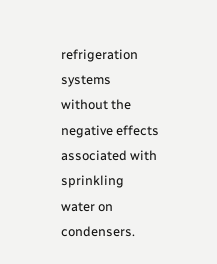refrigeration systems without the negative effects associated with sprinkling water on condensers.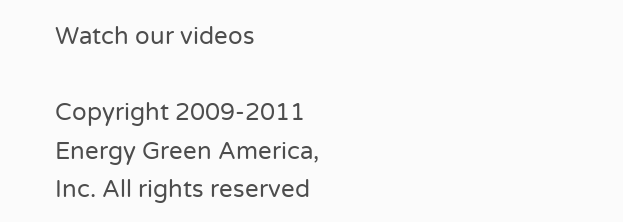Watch our videos

Copyright 2009-2011 Energy Green America, Inc. All rights reserved